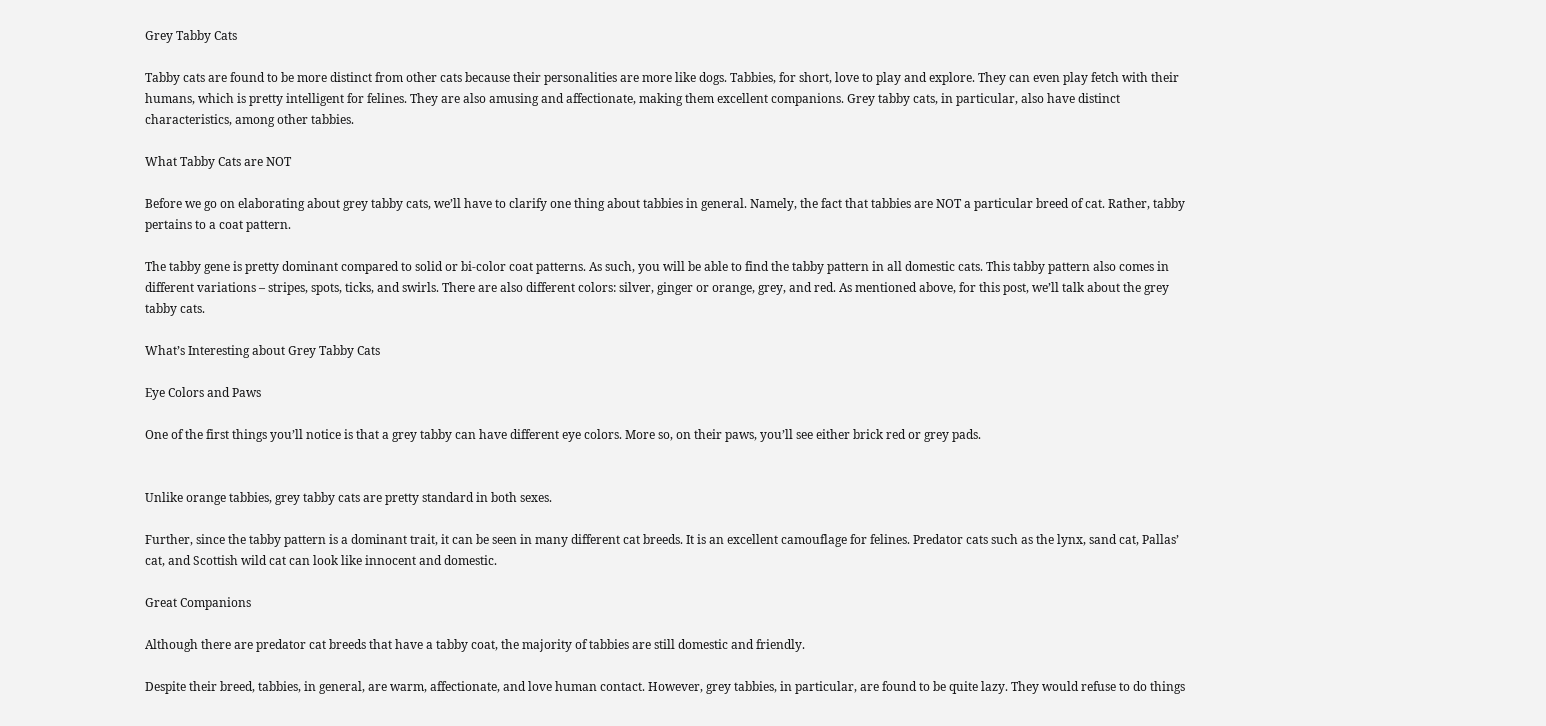Grey Tabby Cats

Tabby cats are found to be more distinct from other cats because their personalities are more like dogs. Tabbies, for short, love to play and explore. They can even play fetch with their humans, which is pretty intelligent for felines. They are also amusing and affectionate, making them excellent companions. Grey tabby cats, in particular, also have distinct characteristics, among other tabbies.

What Tabby Cats are NOT

Before we go on elaborating about grey tabby cats, we’ll have to clarify one thing about tabbies in general. Namely, the fact that tabbies are NOT a particular breed of cat. Rather, tabby pertains to a coat pattern.

The tabby gene is pretty dominant compared to solid or bi-color coat patterns. As such, you will be able to find the tabby pattern in all domestic cats. This tabby pattern also comes in different variations – stripes, spots, ticks, and swirls. There are also different colors: silver, ginger or orange, grey, and red. As mentioned above, for this post, we’ll talk about the grey tabby cats.

What’s Interesting about Grey Tabby Cats

Eye Colors and Paws

One of the first things you’ll notice is that a grey tabby can have different eye colors. More so, on their paws, you’ll see either brick red or grey pads.


Unlike orange tabbies, grey tabby cats are pretty standard in both sexes.

Further, since the tabby pattern is a dominant trait, it can be seen in many different cat breeds. It is an excellent camouflage for felines. Predator cats such as the lynx, sand cat, Pallas’ cat, and Scottish wild cat can look like innocent and domestic.

Great Companions

Although there are predator cat breeds that have a tabby coat, the majority of tabbies are still domestic and friendly.

Despite their breed, tabbies, in general, are warm, affectionate, and love human contact. However, grey tabbies, in particular, are found to be quite lazy. They would refuse to do things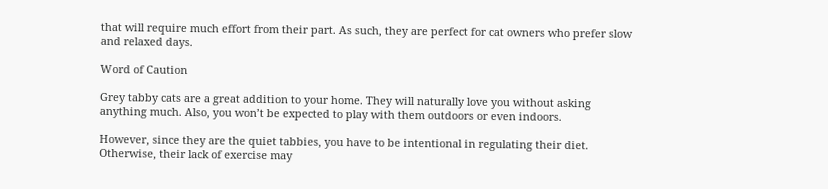that will require much effort from their part. As such, they are perfect for cat owners who prefer slow and relaxed days.

Word of Caution

Grey tabby cats are a great addition to your home. They will naturally love you without asking anything much. Also, you won’t be expected to play with them outdoors or even indoors.

However, since they are the quiet tabbies, you have to be intentional in regulating their diet. Otherwise, their lack of exercise may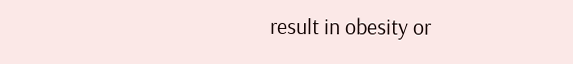result in obesity or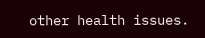other health issues.